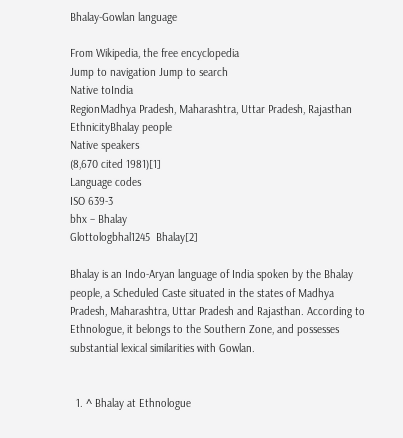Bhalay-Gowlan language

From Wikipedia, the free encyclopedia
Jump to navigation Jump to search
Native toIndia
RegionMadhya Pradesh, Maharashtra, Uttar Pradesh, Rajasthan
EthnicityBhalay people
Native speakers
(8,670 cited 1981)[1]
Language codes
ISO 639-3
bhx – Bhalay
Glottologbhal1245  Bhalay[2]

Bhalay is an Indo-Aryan language of India spoken by the Bhalay people, a Scheduled Caste situated in the states of Madhya Pradesh, Maharashtra, Uttar Pradesh and Rajasthan. According to Ethnologue, it belongs to the Southern Zone, and possesses substantial lexical similarities with Gowlan.


  1. ^ Bhalay at Ethnologue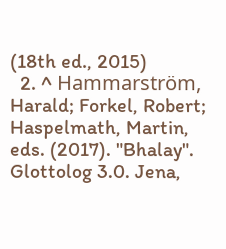(18th ed., 2015)
  2. ^ Hammarström, Harald; Forkel, Robert; Haspelmath, Martin, eds. (2017). "Bhalay". Glottolog 3.0. Jena,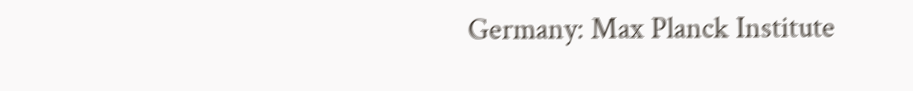Germany: Max Planck Institute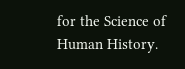for the Science of Human History.